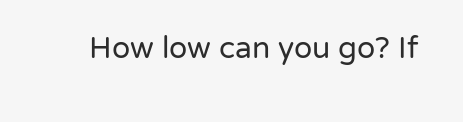How low can you go? If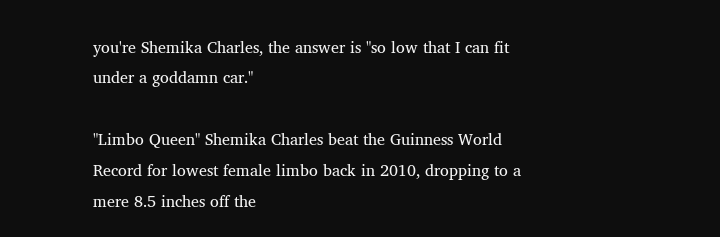you're Shemika Charles, the answer is "so low that I can fit under a goddamn car."

"Limbo Queen" Shemika Charles beat the Guinness World Record for lowest female limbo back in 2010, dropping to a mere 8.5 inches off the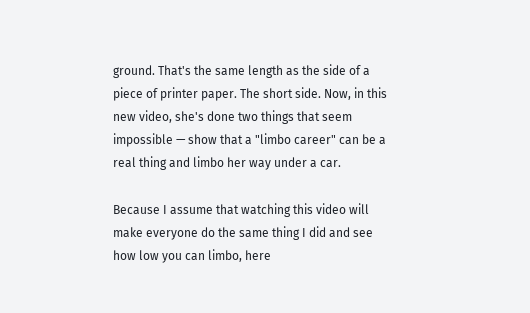ground. That's the same length as the side of a piece of printer paper. The short side. Now, in this new video, she's done two things that seem impossible — show that a "limbo career" can be a real thing and limbo her way under a car.

Because I assume that watching this video will make everyone do the same thing I did and see how low you can limbo, here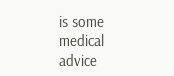is some medical advice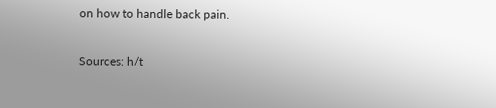on how to handle back pain.

Sources: h/t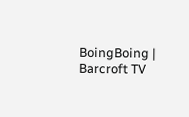BoingBoing | Barcroft TV